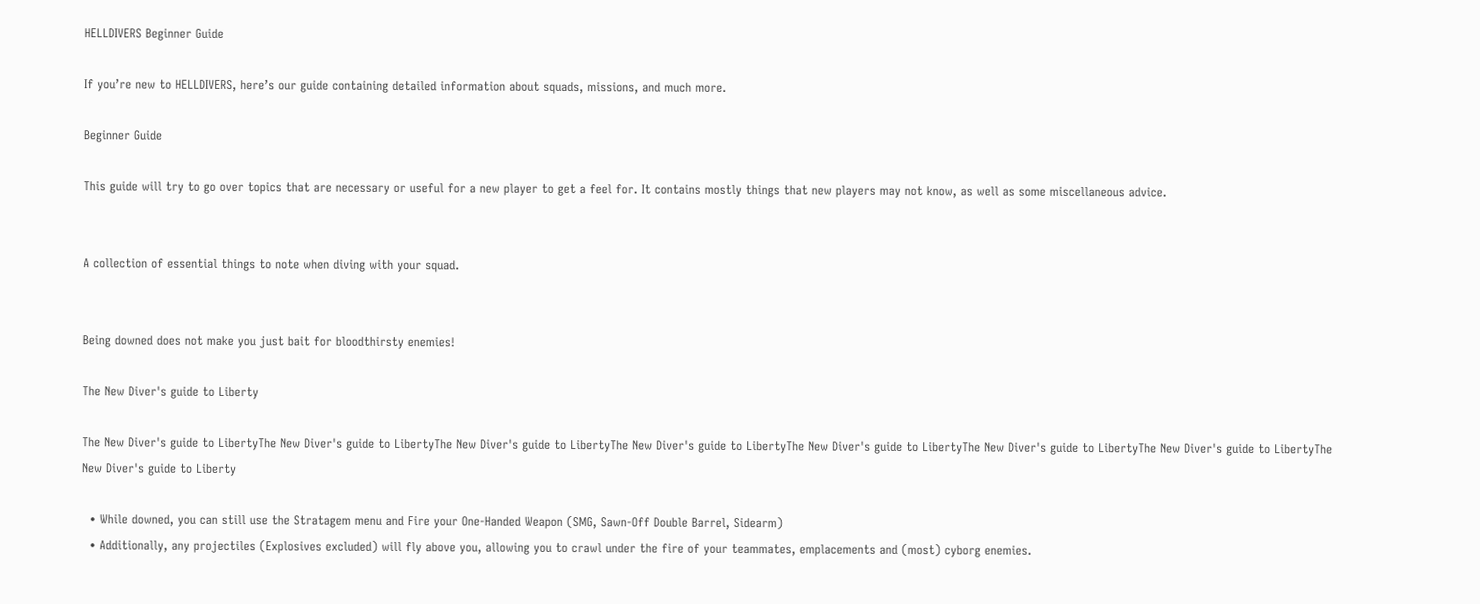HELLDIVERS Beginner Guide

If you’re new to HELLDIVERS, here’s our guide containing detailed information about squads, missions, and much more.

Beginner Guide

This guide will try to go over topics that are necessary or useful for a new player to get a feel for. It contains mostly things that new players may not know, as well as some miscellaneous advice.


A collection of essential things to note when diving with your squad.


Being downed does not make you just bait for bloodthirsty enemies!

The New Diver's guide to Liberty

The New Diver's guide to LibertyThe New Diver's guide to LibertyThe New Diver's guide to LibertyThe New Diver's guide to LibertyThe New Diver's guide to LibertyThe New Diver's guide to LibertyThe New Diver's guide to LibertyThe New Diver's guide to Liberty

  • While downed, you can still use the Stratagem menu and Fire your One-Handed Weapon (SMG, Sawn-Off Double Barrel, Sidearm)
  • Additionally, any projectiles (Explosives excluded) will fly above you, allowing you to crawl under the fire of your teammates, emplacements and (most) cyborg enemies.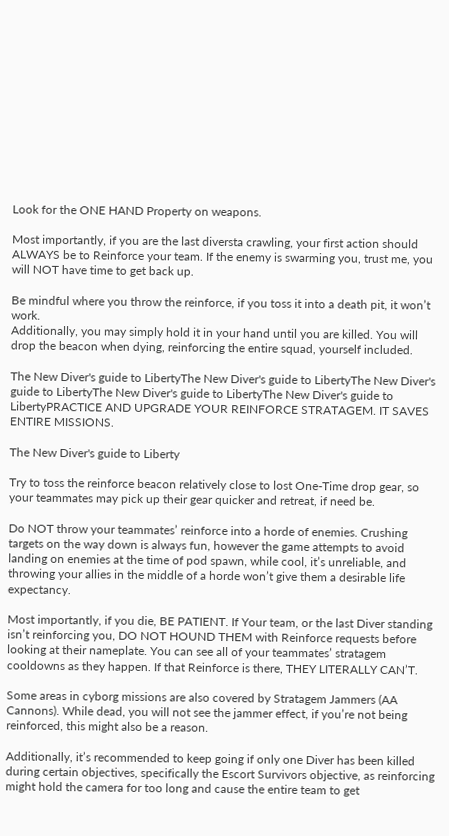Look for the ONE HAND Property on weapons.

Most importantly, if you are the last diversta crawling, your first action should ALWAYS be to Reinforce your team. If the enemy is swarming you, trust me, you will NOT have time to get back up.

Be mindful where you throw the reinforce, if you toss it into a death pit, it won’t work.
Additionally, you may simply hold it in your hand until you are killed. You will drop the beacon when dying, reinforcing the entire squad, yourself included.

The New Diver's guide to LibertyThe New Diver's guide to LibertyThe New Diver's guide to LibertyThe New Diver's guide to LibertyThe New Diver's guide to LibertyPRACTICE AND UPGRADE YOUR REINFORCE STRATAGEM. IT SAVES ENTIRE MISSIONS.

The New Diver's guide to Liberty

Try to toss the reinforce beacon relatively close to lost One-Time drop gear, so your teammates may pick up their gear quicker and retreat, if need be.

Do NOT throw your teammates’ reinforce into a horde of enemies. Crushing targets on the way down is always fun, however the game attempts to avoid landing on enemies at the time of pod spawn, while cool, it’s unreliable, and throwing your allies in the middle of a horde won’t give them a desirable life expectancy.

Most importantly, if you die, BE PATIENT. If Your team, or the last Diver standing isn’t reinforcing you, DO NOT HOUND THEM with Reinforce requests before looking at their nameplate. You can see all of your teammates’ stratagem cooldowns as they happen. If that Reinforce is there, THEY LITERALLY CAN’T.

Some areas in cyborg missions are also covered by Stratagem Jammers (AA Cannons). While dead, you will not see the jammer effect, if you’re not being reinforced, this might also be a reason.

Additionally, it’s recommended to keep going if only one Diver has been killed during certain objectives, specifically the Escort Survivors objective, as reinforcing might hold the camera for too long and cause the entire team to get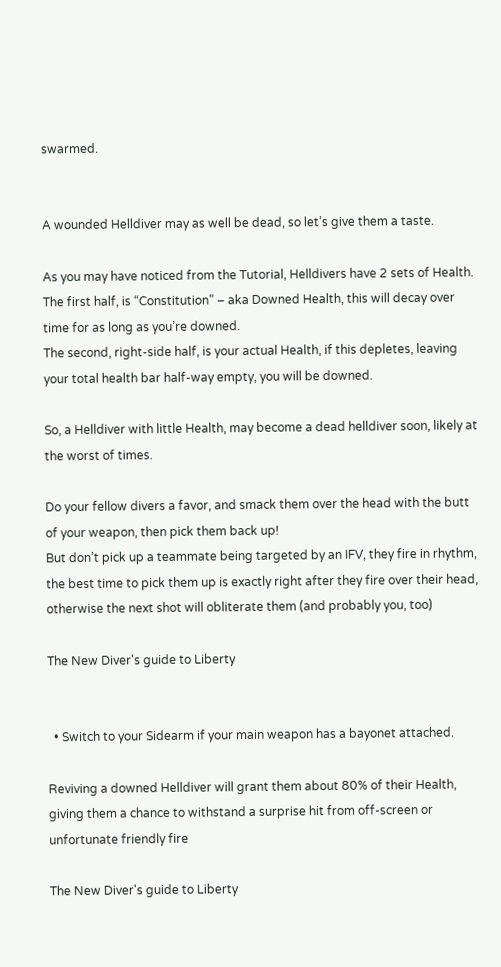swarmed.


A wounded Helldiver may as well be dead, so let’s give them a taste.

As you may have noticed from the Tutorial, Helldivers have 2 sets of Health. The first half, is “Constitution” – aka Downed Health, this will decay over time for as long as you’re downed.
The second, right-side half, is your actual Health, if this depletes, leaving your total health bar half-way empty, you will be downed.

So, a Helldiver with little Health, may become a dead helldiver soon, likely at the worst of times.

Do your fellow divers a favor, and smack them over the head with the butt of your weapon, then pick them back up!
But don’t pick up a teammate being targeted by an IFV, they fire in rhythm, the best time to pick them up is exactly right after they fire over their head, otherwise the next shot will obliterate them (and probably you, too)

The New Diver's guide to Liberty


  • Switch to your Sidearm if your main weapon has a bayonet attached.

Reviving a downed Helldiver will grant them about 80% of their Health, giving them a chance to withstand a surprise hit from off-screen or unfortunate friendly fire

The New Diver's guide to Liberty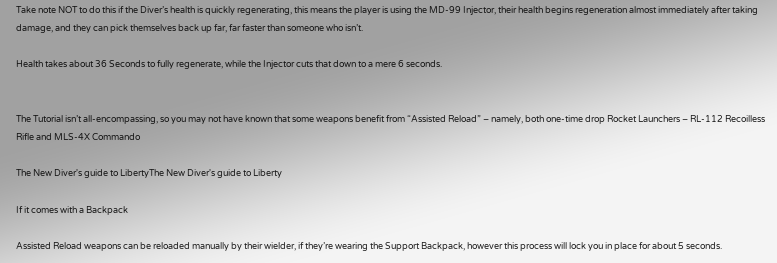Take note NOT to do this if the Diver’s health is quickly regenerating, this means the player is using the MD-99 Injector, their health begins regeneration almost immediately after taking damage, and they can pick themselves back up far, far faster than someone who isn’t.

Health takes about 36 Seconds to fully regenerate, while the Injector cuts that down to a mere 6 seconds.


The Tutorial isn’t all-encompassing, so you may not have known that some weapons benefit from “Assisted Reload” – namely, both one-time drop Rocket Launchers – RL-112 Recoilless Rifle and MLS-4X Commando

The New Diver's guide to LibertyThe New Diver's guide to Liberty

If it comes with a Backpack

Assisted Reload weapons can be reloaded manually by their wielder, if they’re wearing the Support Backpack, however this process will lock you in place for about 5 seconds.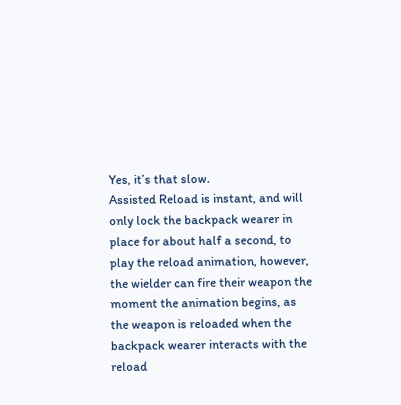Yes, it’s that slow.
Assisted Reload is instant, and will only lock the backpack wearer in place for about half a second, to play the reload animation, however, the wielder can fire their weapon the moment the animation begins, as the weapon is reloaded when the backpack wearer interacts with the reload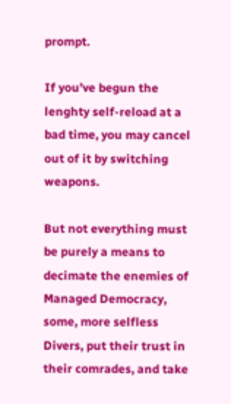prompt.

If you’ve begun the lenghty self-reload at a bad time, you may cancel out of it by switching weapons.

But not everything must be purely a means to decimate the enemies of Managed Democracy, some, more selfless Divers, put their trust in their comrades, and take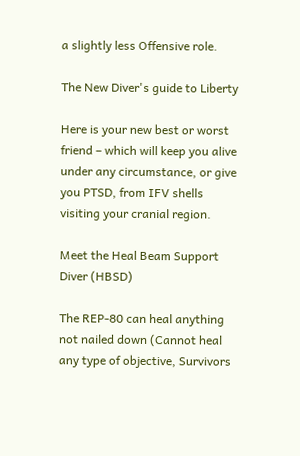a slightly less Offensive role.

The New Diver's guide to Liberty

Here is your new best or worst friend – which will keep you alive under any circumstance, or give you PTSD, from IFV shells visiting your cranial region.

Meet the Heal Beam Support Diver (HBSD)

The REP-80 can heal anything not nailed down (Cannot heal any type of objective, Survivors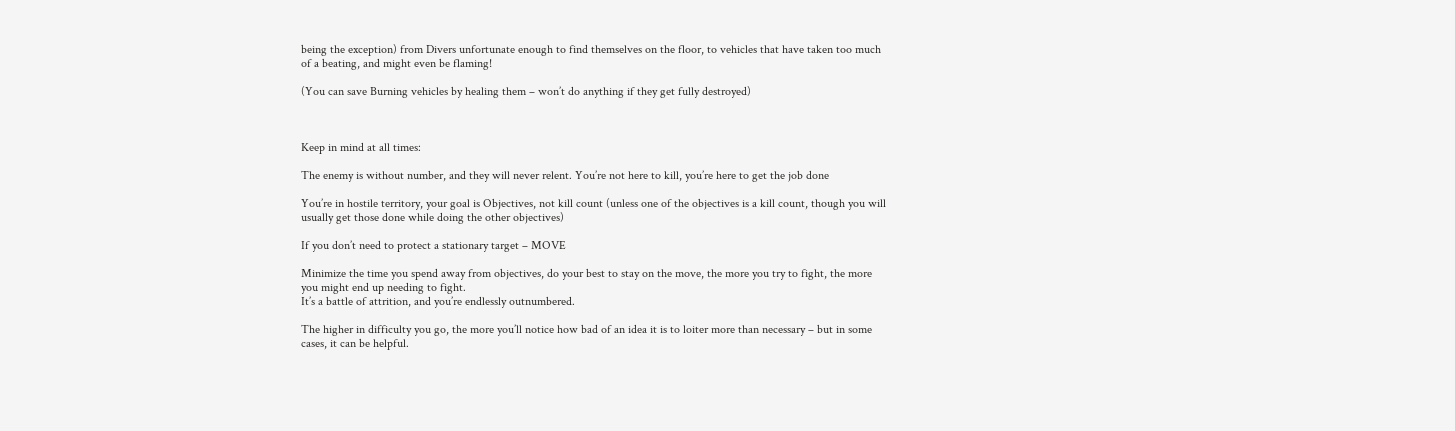being the exception) from Divers unfortunate enough to find themselves on the floor, to vehicles that have taken too much of a beating, and might even be flaming!

(You can save Burning vehicles by healing them – won’t do anything if they get fully destroyed)



Keep in mind at all times:

The enemy is without number, and they will never relent. You’re not here to kill, you’re here to get the job done

You’re in hostile territory, your goal is Objectives, not kill count (unless one of the objectives is a kill count, though you will usually get those done while doing the other objectives)

If you don’t need to protect a stationary target – MOVE

Minimize the time you spend away from objectives, do your best to stay on the move, the more you try to fight, the more you might end up needing to fight.
It’s a battle of attrition, and you’re endlessly outnumbered.

The higher in difficulty you go, the more you’ll notice how bad of an idea it is to loiter more than necessary – but in some cases, it can be helpful.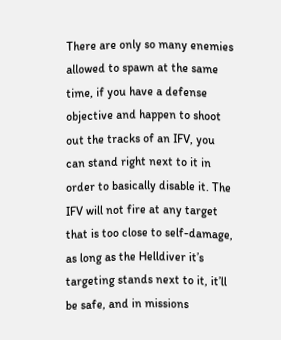There are only so many enemies allowed to spawn at the same time, if you have a defense objective and happen to shoot out the tracks of an IFV, you can stand right next to it in order to basically disable it. The IFV will not fire at any target that is too close to self-damage, as long as the Helldiver it’s targeting stands next to it, it’ll be safe, and in missions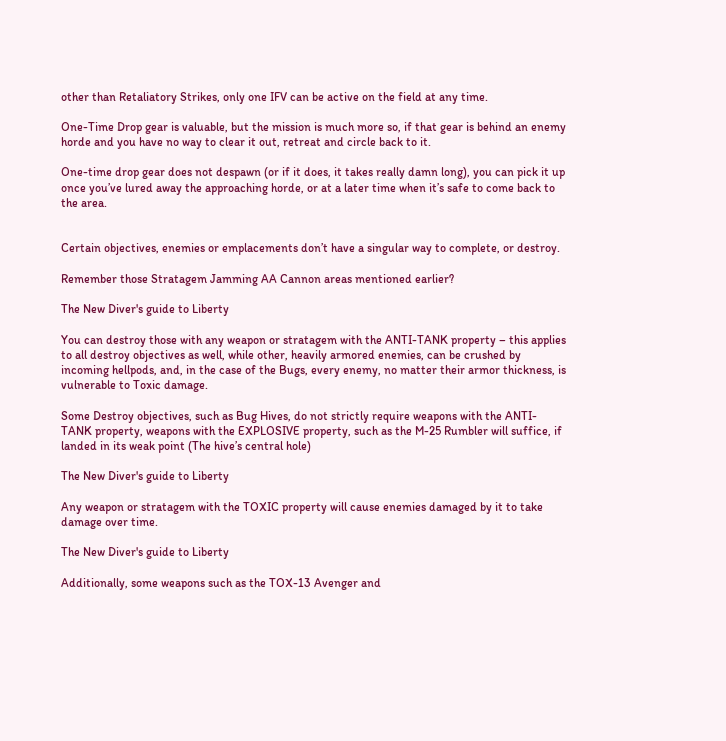other than Retaliatory Strikes, only one IFV can be active on the field at any time.

One-Time Drop gear is valuable, but the mission is much more so, if that gear is behind an enemy horde and you have no way to clear it out, retreat and circle back to it.

One-time drop gear does not despawn (or if it does, it takes really damn long), you can pick it up once you’ve lured away the approaching horde, or at a later time when it’s safe to come back to the area.


Certain objectives, enemies or emplacements don’t have a singular way to complete, or destroy.

Remember those Stratagem Jamming AA Cannon areas mentioned earlier?

The New Diver's guide to Liberty

You can destroy those with any weapon or stratagem with the ANTI-TANK property – this applies to all destroy objectives as well, while other, heavily armored enemies, can be crushed by incoming hellpods, and, in the case of the Bugs, every enemy, no matter their armor thickness, is vulnerable to Toxic damage.

Some Destroy objectives, such as Bug Hives, do not strictly require weapons with the ANTI-TANK property, weapons with the EXPLOSIVE property, such as the M-25 Rumbler will suffice, if landed in its weak point (The hive’s central hole)

The New Diver's guide to Liberty

Any weapon or stratagem with the TOXIC property will cause enemies damaged by it to take damage over time.

The New Diver's guide to Liberty

Additionally, some weapons such as the TOX-13 Avenger and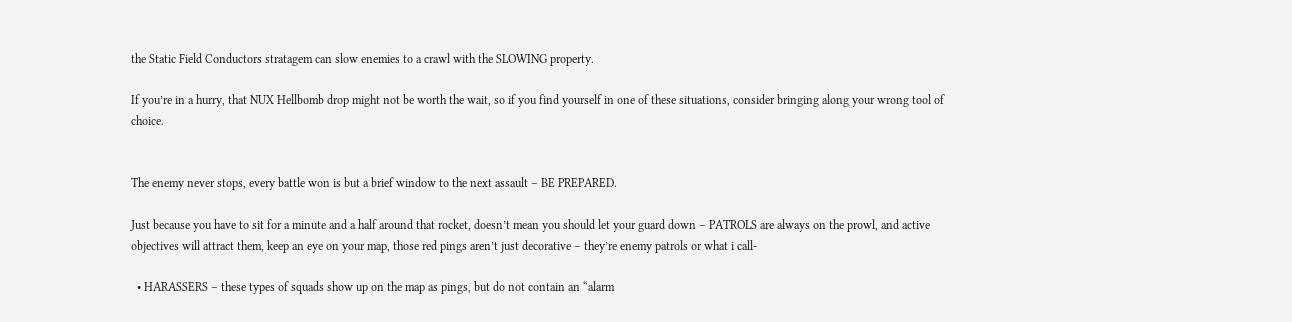the Static Field Conductors stratagem can slow enemies to a crawl with the SLOWING property.

If you’re in a hurry, that NUX Hellbomb drop might not be worth the wait, so if you find yourself in one of these situations, consider bringing along your wrong tool of choice.


The enemy never stops, every battle won is but a brief window to the next assault – BE PREPARED.

Just because you have to sit for a minute and a half around that rocket, doesn’t mean you should let your guard down – PATROLS are always on the prowl, and active objectives will attract them, keep an eye on your map, those red pings aren’t just decorative – they’re enemy patrols or what i call-

  • HARASSERS – these types of squads show up on the map as pings, but do not contain an “alarm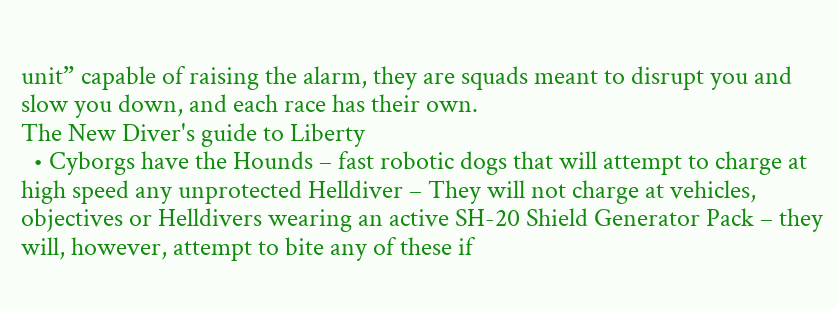unit” capable of raising the alarm, they are squads meant to disrupt you and slow you down, and each race has their own.
The New Diver's guide to Liberty
  • Cyborgs have the Hounds – fast robotic dogs that will attempt to charge at high speed any unprotected Helldiver – They will not charge at vehicles, objectives or Helldivers wearing an active SH-20 Shield Generator Pack – they will, however, attempt to bite any of these if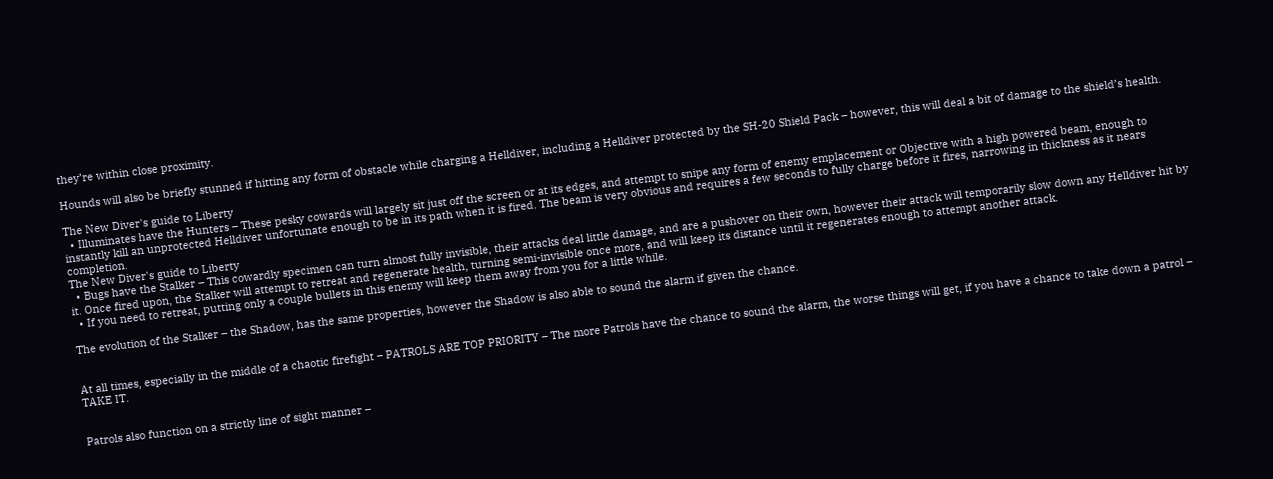they’re within close proximity.

Hounds will also be briefly stunned if hitting any form of obstacle while charging a Helldiver, including a Helldiver protected by the SH-20 Shield Pack – however, this will deal a bit of damage to the shield’s health.

The New Diver's guide to Liberty
  • Illuminates have the Hunters – These pesky cowards will largely sit just off the screen or at its edges, and attempt to snipe any form of enemy emplacement or Objective with a high powered beam, enough to instantly kill an unprotected Helldiver unfortunate enough to be in its path when it is fired. The beam is very obvious and requires a few seconds to fully charge before it fires, narrowing in thickness as it nears completion.
The New Diver's guide to Liberty
  • Bugs have the Stalker – This cowardly specimen can turn almost fully invisible, their attacks deal little damage, and are a pushover on their own, however their attack will temporarily slow down any Helldiver hit by it. Once fired upon, the Stalker will attempt to retreat and regenerate health, turning semi-invisible once more, and will keep its distance until it regenerates enough to attempt another attack.
  • If you need to retreat, putting only a couple bullets in this enemy will keep them away from you for a little while.

The evolution of the Stalker – the Shadow, has the same properties, however the Shadow is also able to sound the alarm if given the chance.


At all times, especially in the middle of a chaotic firefight – PATROLS ARE TOP PRIORITY – The more Patrols have the chance to sound the alarm, the worse things will get, if you have a chance to take down a patrol – TAKE IT.


Patrols also function on a strictly line of sight manner –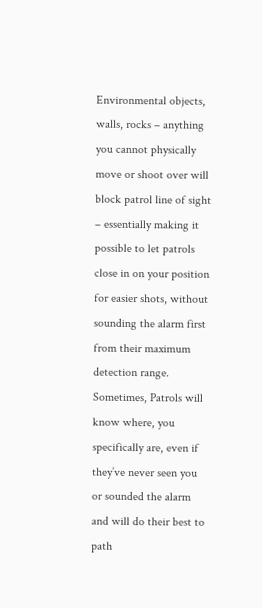Environmental objects, walls, rocks – anything you cannot physically move or shoot over will block patrol line of sight – essentially making it possible to let patrols close in on your position for easier shots, without sounding the alarm first from their maximum detection range.
Sometimes, Patrols will know where, you specifically are, even if they’ve never seen you or sounded the alarm and will do their best to path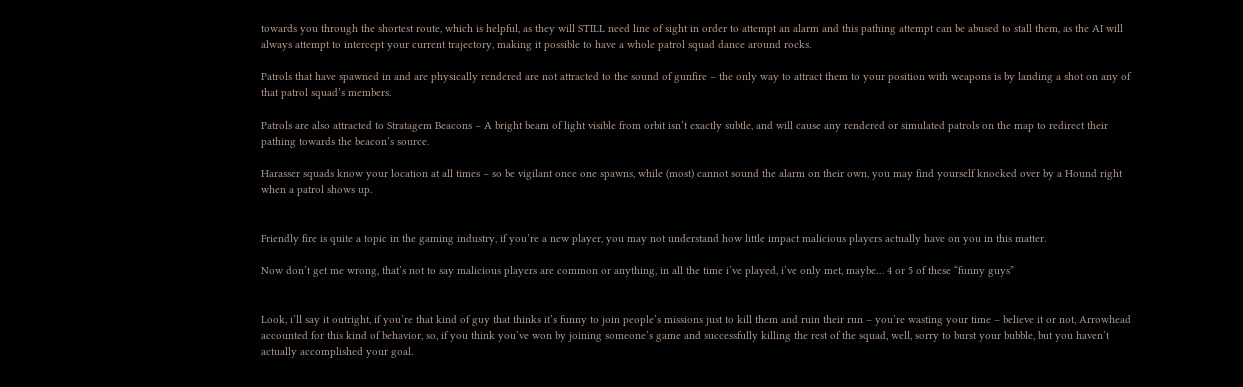towards you through the shortest route, which is helpful, as they will STILL need line of sight in order to attempt an alarm and this pathing attempt can be abused to stall them, as the AI will always attempt to intercept your current trajectory, making it possible to have a whole patrol squad dance around rocks.

Patrols that have spawned in and are physically rendered are not attracted to the sound of gunfire – the only way to attract them to your position with weapons is by landing a shot on any of that patrol squad’s members.

Patrols are also attracted to Stratagem Beacons – A bright beam of light visible from orbit isn’t exactly subtle, and will cause any rendered or simulated patrols on the map to redirect their pathing towards the beacon’s source.

Harasser squads know your location at all times – so be vigilant once one spawns, while (most) cannot sound the alarm on their own, you may find yourself knocked over by a Hound right when a patrol shows up.


Friendly fire is quite a topic in the gaming industry, if you’re a new player, you may not understand how little impact malicious players actually have on you in this matter.

Now don’t get me wrong, that’s not to say malicious players are common or anything, in all the time i’ve played, i’ve only met, maybe… 4 or 5 of these “funny guys”


Look, i’ll say it outright, if you’re that kind of guy that thinks it’s funny to join people’s missions just to kill them and ruin their run – you’re wasting your time – believe it or not, Arrowhead accounted for this kind of behavior, so, if you think you’ve won by joining someone’s game and successfully killing the rest of the squad, well, sorry to burst your bubble, but you haven’t actually accomplished your goal.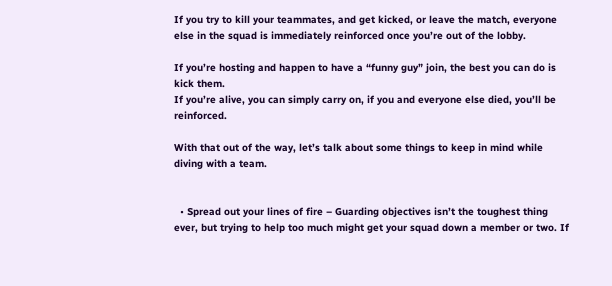If you try to kill your teammates, and get kicked, or leave the match, everyone else in the squad is immediately reinforced once you’re out of the lobby.

If you’re hosting and happen to have a “funny guy” join, the best you can do is kick them.
If you’re alive, you can simply carry on, if you and everyone else died, you’ll be reinforced.

With that out of the way, let’s talk about some things to keep in mind while diving with a team.


  • Spread out your lines of fire – Guarding objectives isn’t the toughest thing ever, but trying to help too much might get your squad down a member or two. If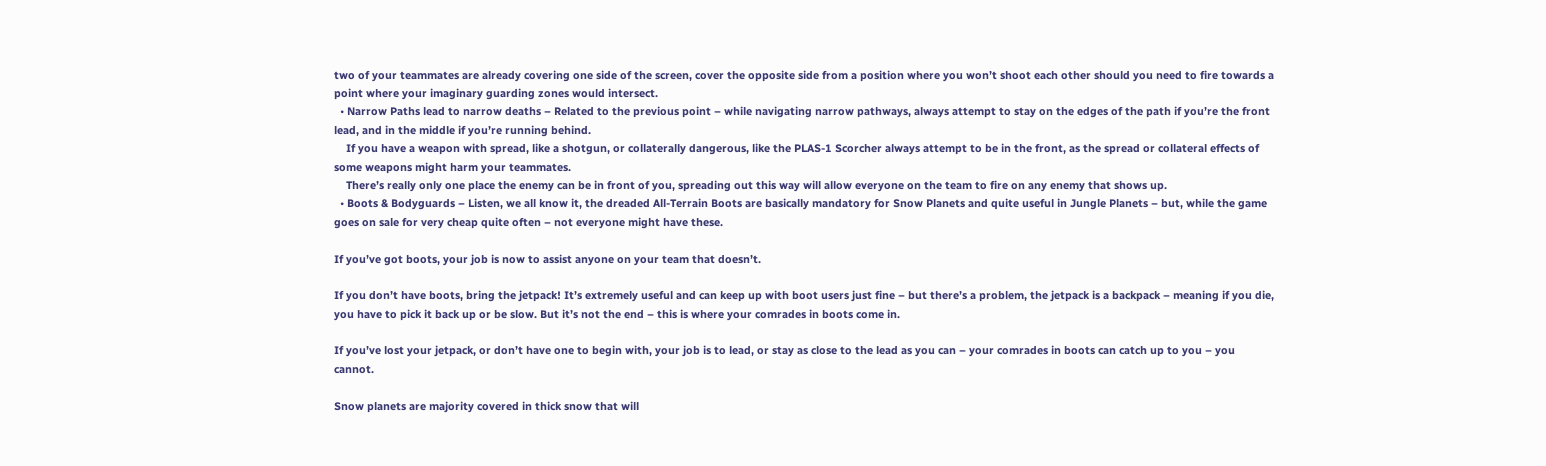two of your teammates are already covering one side of the screen, cover the opposite side from a position where you won’t shoot each other should you need to fire towards a point where your imaginary guarding zones would intersect.
  • Narrow Paths lead to narrow deaths – Related to the previous point – while navigating narrow pathways, always attempt to stay on the edges of the path if you’re the front lead, and in the middle if you’re running behind.
    If you have a weapon with spread, like a shotgun, or collaterally dangerous, like the PLAS-1 Scorcher always attempt to be in the front, as the spread or collateral effects of some weapons might harm your teammates.
    There’s really only one place the enemy can be in front of you, spreading out this way will allow everyone on the team to fire on any enemy that shows up.
  • Boots & Bodyguards – Listen, we all know it, the dreaded All-Terrain Boots are basically mandatory for Snow Planets and quite useful in Jungle Planets – but, while the game goes on sale for very cheap quite often – not everyone might have these.

If you’ve got boots, your job is now to assist anyone on your team that doesn’t.

If you don’t have boots, bring the jetpack! It’s extremely useful and can keep up with boot users just fine – but there’s a problem, the jetpack is a backpack – meaning if you die, you have to pick it back up or be slow. But it’s not the end – this is where your comrades in boots come in.

If you’ve lost your jetpack, or don’t have one to begin with, your job is to lead, or stay as close to the lead as you can – your comrades in boots can catch up to you – you cannot.

Snow planets are majority covered in thick snow that will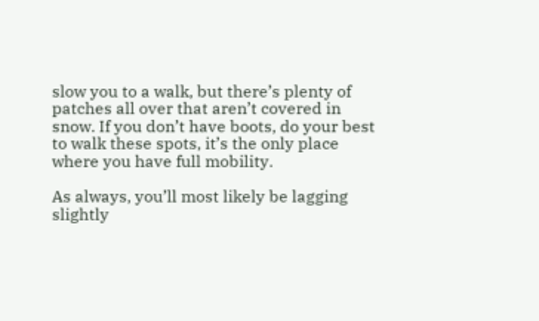slow you to a walk, but there’s plenty of patches all over that aren’t covered in snow. If you don’t have boots, do your best to walk these spots, it’s the only place where you have full mobility.

As always, you’ll most likely be lagging slightly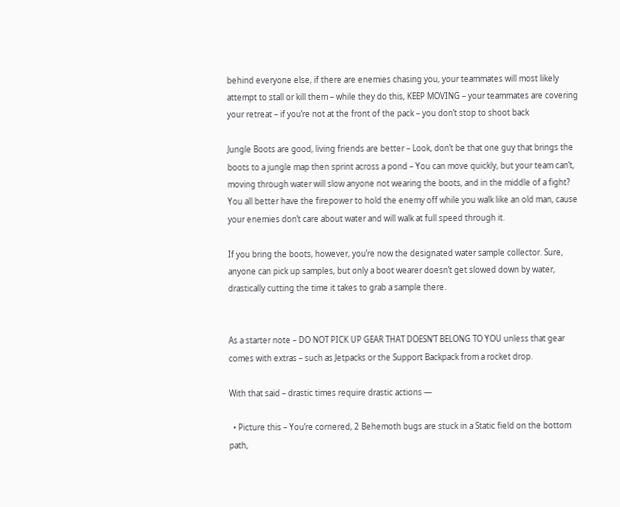behind everyone else, if there are enemies chasing you, your teammates will most likely attempt to stall or kill them – while they do this, KEEP MOVING – your teammates are covering your retreat – if you’re not at the front of the pack – you don’t stop to shoot back

Jungle Boots are good, living friends are better – Look, don’t be that one guy that brings the boots to a jungle map then sprint across a pond – You can move quickly, but your team can’t, moving through water will slow anyone not wearing the boots, and in the middle of a fight? You all better have the firepower to hold the enemy off while you walk like an old man, cause your enemies don’t care about water and will walk at full speed through it.

If you bring the boots, however, you’re now the designated water sample collector. Sure, anyone can pick up samples, but only a boot wearer doesn’t get slowed down by water, drastically cutting the time it takes to grab a sample there.


As a starter note – DO NOT PICK UP GEAR THAT DOESN’T BELONG TO YOU unless that gear comes with extras – such as Jetpacks or the Support Backpack from a rocket drop.

With that said – drastic times require drastic actions —

  • Picture this – You’re cornered, 2 Behemoth bugs are stuck in a Static field on the bottom path,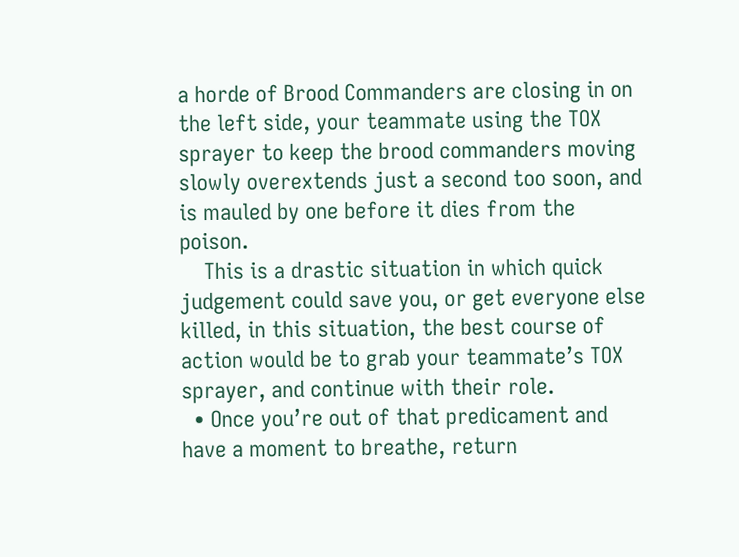a horde of Brood Commanders are closing in on the left side, your teammate using the TOX sprayer to keep the brood commanders moving slowly overextends just a second too soon, and is mauled by one before it dies from the poison.
    This is a drastic situation in which quick judgement could save you, or get everyone else killed, in this situation, the best course of action would be to grab your teammate’s TOX sprayer, and continue with their role.
  • Once you’re out of that predicament and have a moment to breathe, return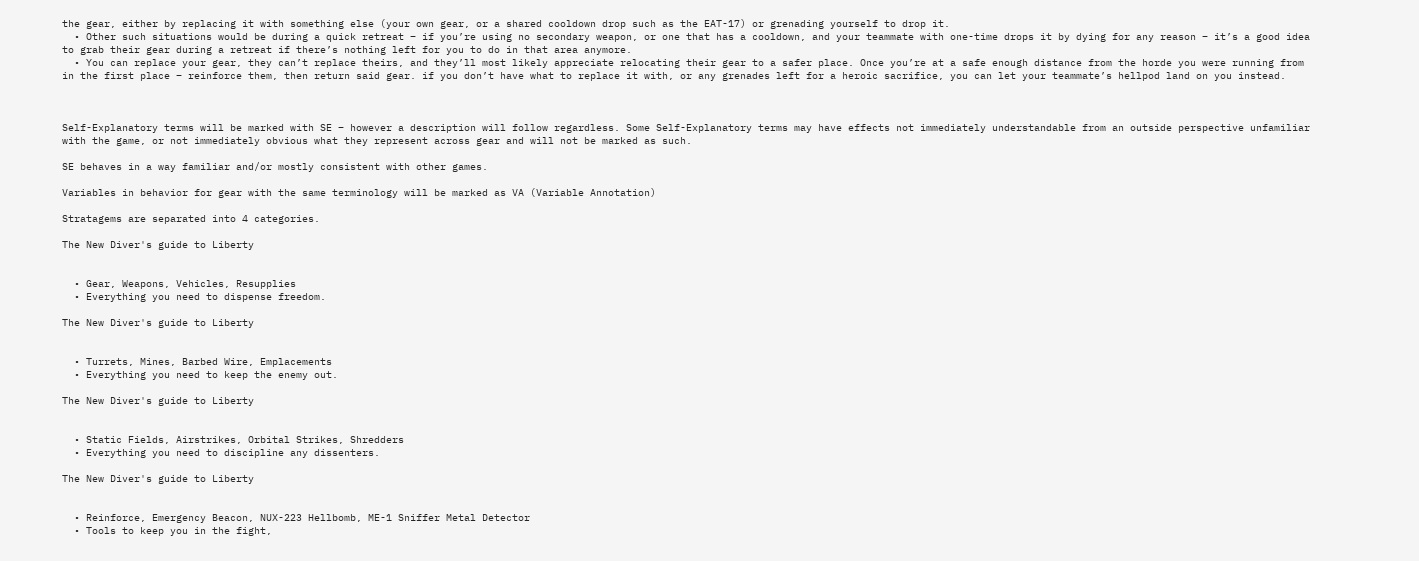the gear, either by replacing it with something else (your own gear, or a shared cooldown drop such as the EAT-17) or grenading yourself to drop it.
  • Other such situations would be during a quick retreat – if you’re using no secondary weapon, or one that has a cooldown, and your teammate with one-time drops it by dying for any reason – it’s a good idea to grab their gear during a retreat if there’s nothing left for you to do in that area anymore.
  • You can replace your gear, they can’t replace theirs, and they’ll most likely appreciate relocating their gear to a safer place. Once you’re at a safe enough distance from the horde you were running from in the first place – reinforce them, then return said gear. if you don’t have what to replace it with, or any grenades left for a heroic sacrifice, you can let your teammate’s hellpod land on you instead.



Self-Explanatory terms will be marked with SE – however a description will follow regardless. Some Self-Explanatory terms may have effects not immediately understandable from an outside perspective unfamiliar with the game, or not immediately obvious what they represent across gear and will not be marked as such.

SE behaves in a way familiar and/or mostly consistent with other games.

Variables in behavior for gear with the same terminology will be marked as VA (Variable Annotation)

Stratagems are separated into 4 categories.

The New Diver's guide to Liberty


  • Gear, Weapons, Vehicles, Resupplies
  • Everything you need to dispense freedom.

The New Diver's guide to Liberty


  • Turrets, Mines, Barbed Wire, Emplacements
  • Everything you need to keep the enemy out.

The New Diver's guide to Liberty


  • Static Fields, Airstrikes, Orbital Strikes, Shredders
  • Everything you need to discipline any dissenters.

The New Diver's guide to Liberty


  • Reinforce, Emergency Beacon, NUX-223 Hellbomb, ME-1 Sniffer Metal Detector
  • Tools to keep you in the fight,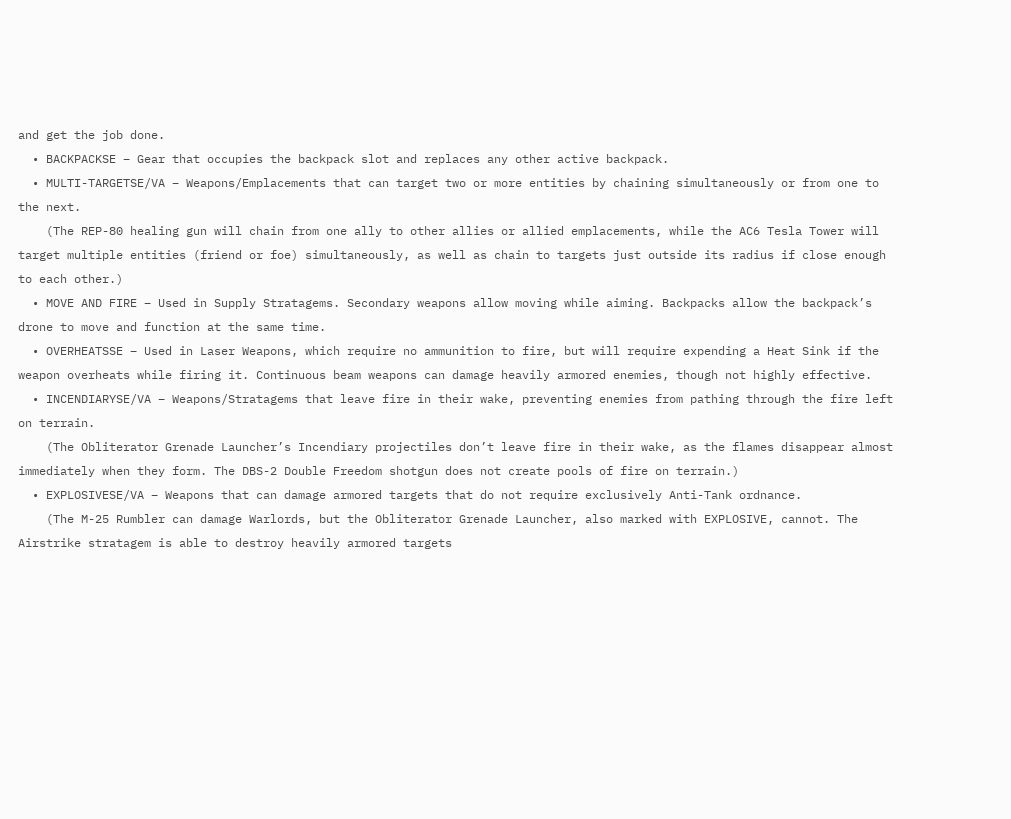and get the job done.
  • BACKPACKSE – Gear that occupies the backpack slot and replaces any other active backpack.
  • MULTI-TARGETSE/VA – Weapons/Emplacements that can target two or more entities by chaining simultaneously or from one to the next.
    (The REP-80 healing gun will chain from one ally to other allies or allied emplacements, while the AC6 Tesla Tower will target multiple entities (friend or foe) simultaneously, as well as chain to targets just outside its radius if close enough to each other.)
  • MOVE AND FIRE – Used in Supply Stratagems. Secondary weapons allow moving while aiming. Backpacks allow the backpack’s drone to move and function at the same time.
  • OVERHEATSSE – Used in Laser Weapons, which require no ammunition to fire, but will require expending a Heat Sink if the weapon overheats while firing it. Continuous beam weapons can damage heavily armored enemies, though not highly effective.
  • INCENDIARYSE/VA – Weapons/Stratagems that leave fire in their wake, preventing enemies from pathing through the fire left on terrain.
    (The Obliterator Grenade Launcher’s Incendiary projectiles don’t leave fire in their wake, as the flames disappear almost immediately when they form. The DBS-2 Double Freedom shotgun does not create pools of fire on terrain.)
  • EXPLOSIVESE/VA – Weapons that can damage armored targets that do not require exclusively Anti-Tank ordnance.
    (The M-25 Rumbler can damage Warlords, but the Obliterator Grenade Launcher, also marked with EXPLOSIVE, cannot. The Airstrike stratagem is able to destroy heavily armored targets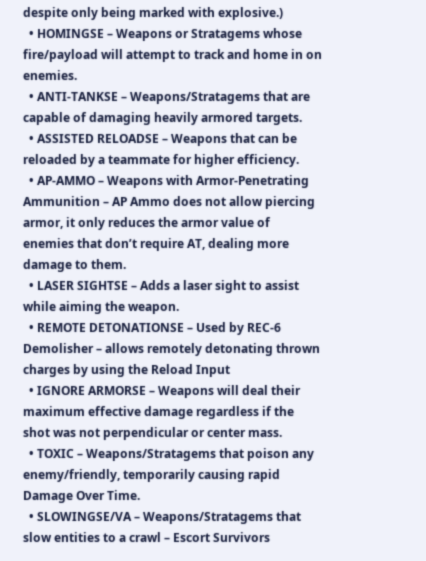despite only being marked with explosive.)
  • HOMINGSE – Weapons or Stratagems whose fire/payload will attempt to track and home in on enemies.
  • ANTI-TANKSE – Weapons/Stratagems that are capable of damaging heavily armored targets.
  • ASSISTED RELOADSE – Weapons that can be reloaded by a teammate for higher efficiency.
  • AP-AMMO – Weapons with Armor-Penetrating Ammunition – AP Ammo does not allow piercing armor, it only reduces the armor value of enemies that don’t require AT, dealing more damage to them.
  • LASER SIGHTSE – Adds a laser sight to assist while aiming the weapon.
  • REMOTE DETONATIONSE – Used by REC-6 Demolisher – allows remotely detonating thrown charges by using the Reload Input
  • IGNORE ARMORSE – Weapons will deal their maximum effective damage regardless if the shot was not perpendicular or center mass.
  • TOXIC – Weapons/Stratagems that poison any enemy/friendly, temporarily causing rapid Damage Over Time.
  • SLOWINGSE/VA – Weapons/Stratagems that slow entities to a crawl – Escort Survivors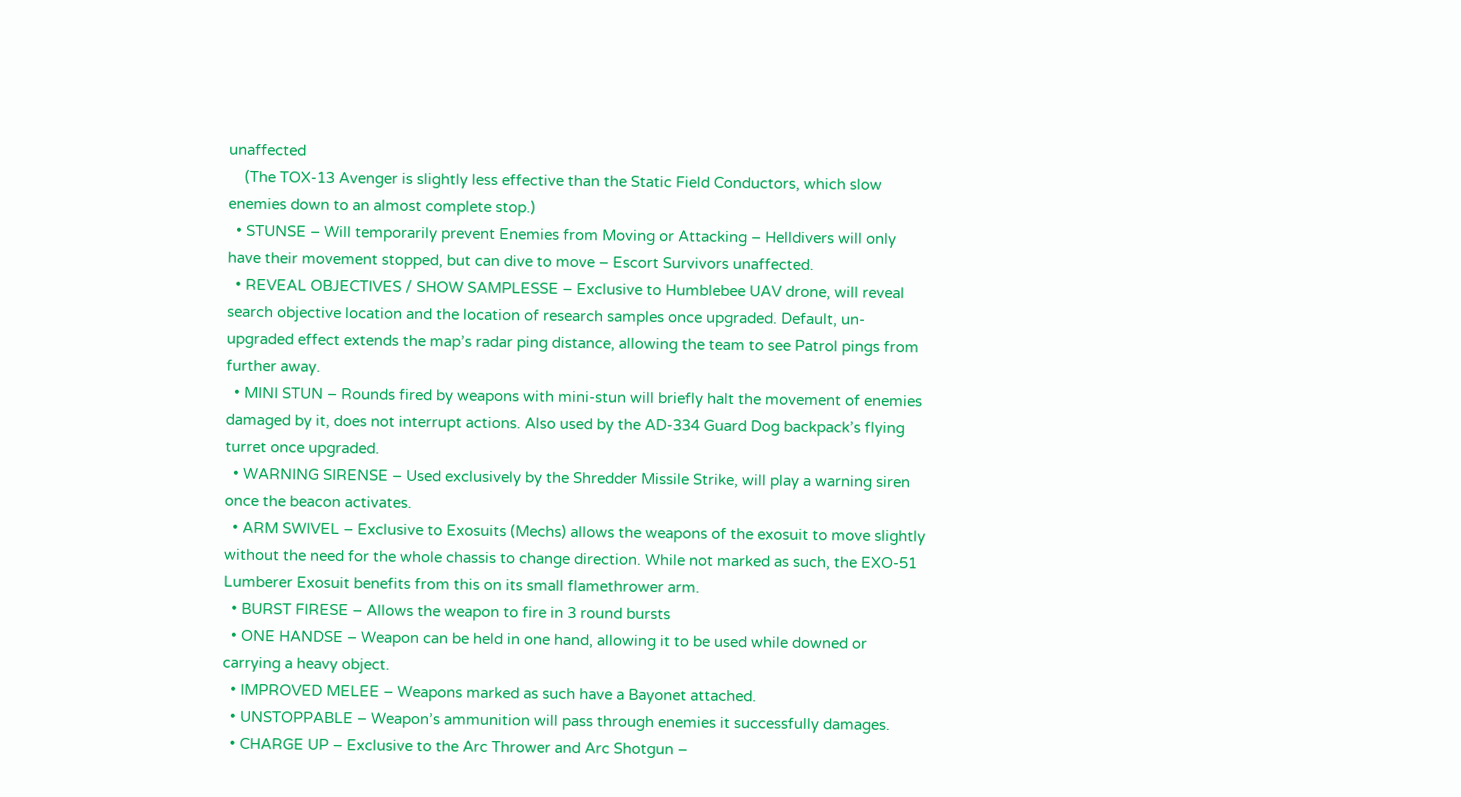unaffected
    (The TOX-13 Avenger is slightly less effective than the Static Field Conductors, which slow enemies down to an almost complete stop.)
  • STUNSE – Will temporarily prevent Enemies from Moving or Attacking – Helldivers will only have their movement stopped, but can dive to move – Escort Survivors unaffected.
  • REVEAL OBJECTIVES / SHOW SAMPLESSE – Exclusive to Humblebee UAV drone, will reveal search objective location and the location of research samples once upgraded. Default, un-upgraded effect extends the map’s radar ping distance, allowing the team to see Patrol pings from further away.
  • MINI STUN – Rounds fired by weapons with mini-stun will briefly halt the movement of enemies damaged by it, does not interrupt actions. Also used by the AD-334 Guard Dog backpack’s flying turret once upgraded.
  • WARNING SIRENSE – Used exclusively by the Shredder Missile Strike, will play a warning siren once the beacon activates.
  • ARM SWIVEL – Exclusive to Exosuits (Mechs) allows the weapons of the exosuit to move slightly without the need for the whole chassis to change direction. While not marked as such, the EXO-51 Lumberer Exosuit benefits from this on its small flamethrower arm.
  • BURST FIRESE – Allows the weapon to fire in 3 round bursts
  • ONE HANDSE – Weapon can be held in one hand, allowing it to be used while downed or carrying a heavy object.
  • IMPROVED MELEE – Weapons marked as such have a Bayonet attached.
  • UNSTOPPABLE – Weapon’s ammunition will pass through enemies it successfully damages.
  • CHARGE UP – Exclusive to the Arc Thrower and Arc Shotgun –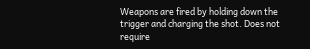Weapons are fired by holding down the trigger and charging the shot. Does not require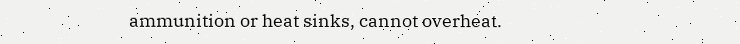ammunition or heat sinks, cannot overheat.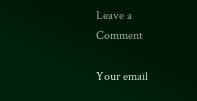Leave a Comment

Your email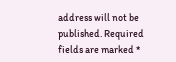address will not be published. Required fields are marked *